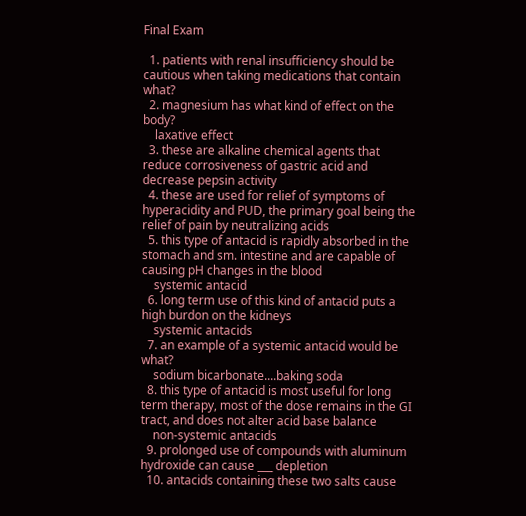Final Exam

  1. patients with renal insufficiency should be cautious when taking medications that contain what?
  2. magnesium has what kind of effect on the body?
    laxative effect
  3. these are alkaline chemical agents that reduce corrosiveness of gastric acid and decrease pepsin activity
  4. these are used for relief of symptoms of hyperacidity and PUD, the primary goal being the relief of pain by neutralizing acids
  5. this type of antacid is rapidly absorbed in the stomach and sm. intestine and are capable of causing pH changes in the blood
    systemic antacid
  6. long term use of this kind of antacid puts a high burdon on the kidneys
    systemic antacids
  7. an example of a systemic antacid would be what?
    sodium bicarbonate....baking soda
  8. this type of antacid is most useful for long term therapy, most of the dose remains in the GI tract, and does not alter acid base balance
    non-systemic antacids
  9. prolonged use of compounds with aluminum hydroxide can cause ___ depletion
  10. antacids containing these two salts cause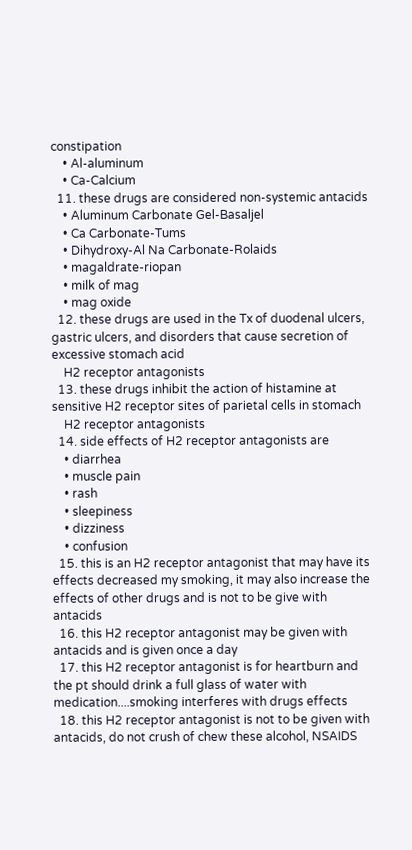constipation
    • Al-aluminum
    • Ca-Calcium
  11. these drugs are considered non-systemic antacids
    • Aluminum Carbonate Gel-Basaljel
    • Ca Carbonate-Tums
    • Dihydroxy-Al Na Carbonate-Rolaids
    • magaldrate-riopan
    • milk of mag
    • mag oxide
  12. these drugs are used in the Tx of duodenal ulcers, gastric ulcers, and disorders that cause secretion of excessive stomach acid
    H2 receptor antagonists
  13. these drugs inhibit the action of histamine at sensitive H2 receptor sites of parietal cells in stomach
    H2 receptor antagonists
  14. side effects of H2 receptor antagonists are
    • diarrhea
    • muscle pain
    • rash
    • sleepiness
    • dizziness
    • confusion
  15. this is an H2 receptor antagonist that may have its effects decreased my smoking, it may also increase the effects of other drugs and is not to be give with antacids
  16. this H2 receptor antagonist may be given with antacids and is given once a day
  17. this H2 receptor antagonist is for heartburn and the pt should drink a full glass of water with medication....smoking interferes with drugs effects
  18. this H2 receptor antagonist is not to be given with antacids, do not crush of chew these alcohol, NSAIDS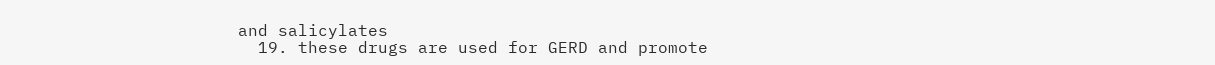and salicylates
  19. these drugs are used for GERD and promote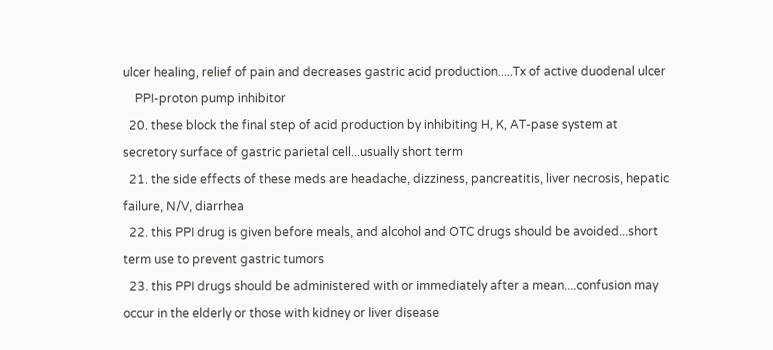ulcer healing, relief of pain and decreases gastric acid production.....Tx of active duodenal ulcer
    PPI-proton pump inhibitor
  20. these block the final step of acid production by inhibiting H, K, AT-pase system at secretory surface of gastric parietal cell...usually short term
  21. the side effects of these meds are headache, dizziness, pancreatitis, liver necrosis, hepatic failure, N/V, diarrhea
  22. this PPI drug is given before meals, and alcohol and OTC drugs should be avoided...short term use to prevent gastric tumors
  23. this PPI drugs should be administered with or immediately after a mean....confusion may occur in the elderly or those with kidney or liver disease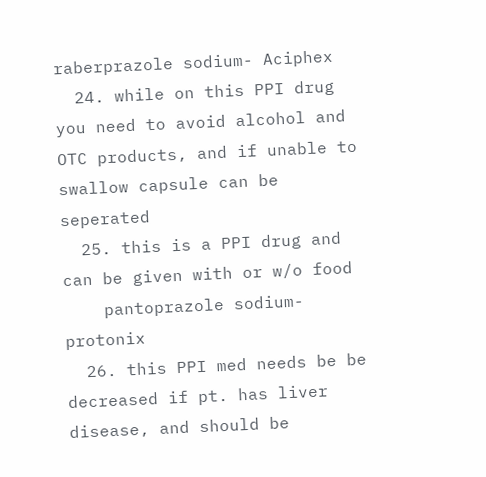raberprazole sodium- Aciphex
  24. while on this PPI drug you need to avoid alcohol and OTC products, and if unable to swallow capsule can be seperated
  25. this is a PPI drug and can be given with or w/o food
    pantoprazole sodium-protonix
  26. this PPI med needs be be decreased if pt. has liver disease, and should be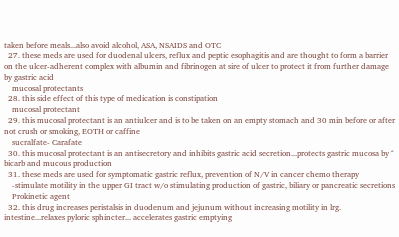taken before meals...also avoid alcohol, ASA, NSAIDS and OTC
  27. these meds are used for duodenal ulcers, reflux and peptic esophagitis and are thought to form a barrier on the ulcer-adherent complex with albumin and fibrinogen at sire of ulcer to protect it from further damage by gastric acid
    mucosal protectants
  28. this side effect of this type of medication is constipation
    mucosal protectant
  29. this mucosal protectant is an antiulcer and is to be taken on an empty stomach and 30 min before or after not crush or smoking, EOTH or caffine
    sucralfate- Carafate
  30. this mucosal protectant is an antisecretory and inhibits gastric acid secretion...protects gastric mucosa by ^ bicarb and mucous production
  31. these meds are used for symptomatic gastric reflux, prevention of N/V in cancer chemo therapy
    -stimulate motility in the upper GI tract w/o stimulating production of gastric, biliary or pancreatic secretions
    Prokinetic agent
  32. this drug increases peristalsis in duodenum and jejunum without increasing motility in lrg. intestine...relaxes pyloric sphincter... accelerates gastric emptying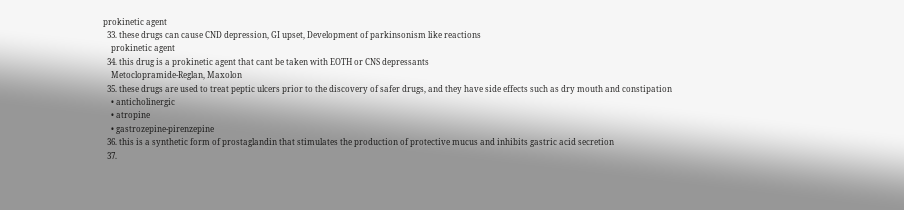prokinetic agent
  33. these drugs can cause CND depression, GI upset, Development of parkinsonism like reactions
    prokinetic agent
  34. this drug is a prokinetic agent that cant be taken with EOTH or CNS depressants
    Metoclopramide-Reglan, Maxolon
  35. these drugs are used to treat peptic ulcers prior to the discovery of safer drugs, and they have side effects such as dry mouth and constipation
    • anticholinergic
    • atropine
    • gastrozepine-pirenzepine
  36. this is a synthetic form of prostaglandin that stimulates the production of protective mucus and inhibits gastric acid secretion
  37.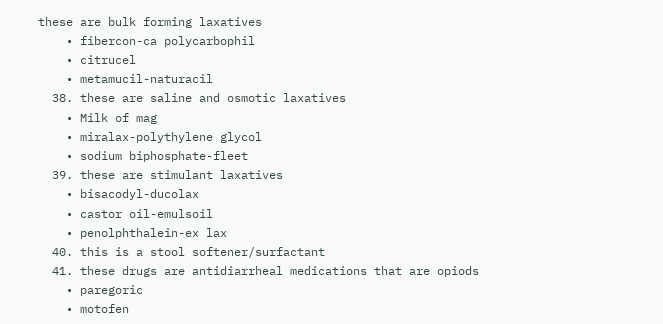these are bulk forming laxatives
    • fibercon-ca polycarbophil
    • citrucel
    • metamucil-naturacil
  38. these are saline and osmotic laxatives
    • Milk of mag
    • miralax-polythylene glycol
    • sodium biphosphate-fleet
  39. these are stimulant laxatives
    • bisacodyl-ducolax
    • castor oil-emulsoil
    • penolphthalein-ex lax
  40. this is a stool softener/surfactant
  41. these drugs are antidiarrheal medications that are opiods
    • paregoric
    • motofen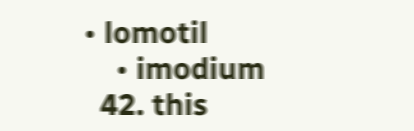• lomotil
    • imodium
  42. this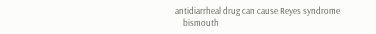antidiarrheal drug can cause Reyes syndrome
    bismouth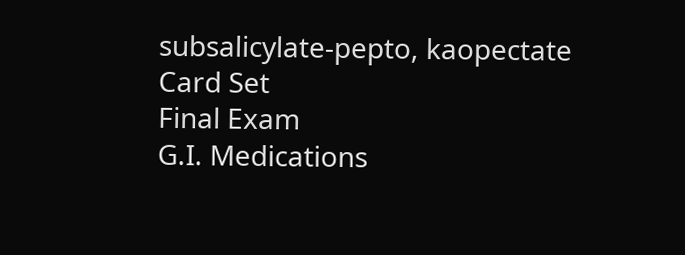subsalicylate-pepto, kaopectate
Card Set
Final Exam
G.I. Medications